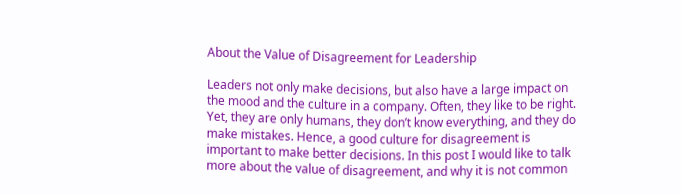About the Value of Disagreement for Leadership

Leaders not only make decisions, but also have a large impact on the mood and the culture in a company. Often, they like to be right. Yet, they are only humans, they don’t know everything, and they do make mistakes. Hence, a good culture for disagreement is important to make better decisions. In this post I would like to talk more about the value of disagreement, and why it is not common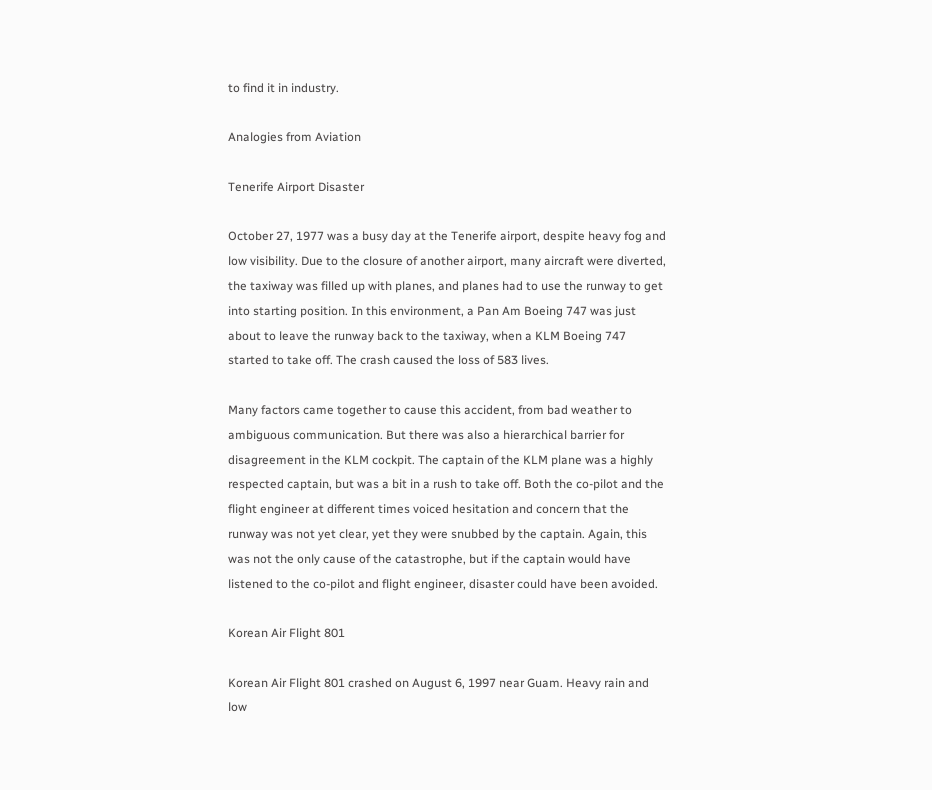to find it in industry.

Analogies from Aviation

Tenerife Airport Disaster

October 27, 1977 was a busy day at the Tenerife airport, despite heavy fog and low visibility. Due to the closure of another airport, many aircraft were diverted, the taxiway was filled up with planes, and planes had to use the runway to get into starting position. In this environment, a Pan Am Boeing 747 was just about to leave the runway back to the taxiway, when a KLM Boeing 747 started to take off. The crash caused the loss of 583 lives.

Many factors came together to cause this accident, from bad weather to ambiguous communication. But there was also a hierarchical barrier for disagreement in the KLM cockpit. The captain of the KLM plane was a highly respected captain, but was a bit in a rush to take off. Both the co-pilot and the flight engineer at different times voiced hesitation and concern that the runway was not yet clear, yet they were snubbed by the captain. Again, this was not the only cause of the catastrophe, but if the captain would have listened to the co-pilot and flight engineer, disaster could have been avoided.

Korean Air Flight 801

Korean Air Flight 801 crashed on August 6, 1997 near Guam. Heavy rain and low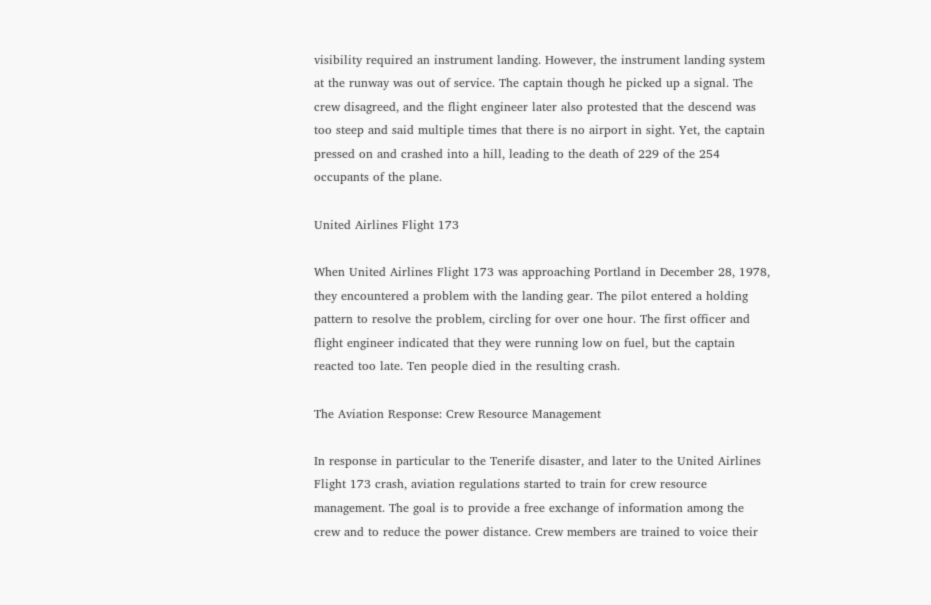visibility required an instrument landing. However, the instrument landing system at the runway was out of service. The captain though he picked up a signal. The crew disagreed, and the flight engineer later also protested that the descend was too steep and said multiple times that there is no airport in sight. Yet, the captain pressed on and crashed into a hill, leading to the death of 229 of the 254 occupants of the plane.

United Airlines Flight 173

When United Airlines Flight 173 was approaching Portland in December 28, 1978, they encountered a problem with the landing gear. The pilot entered a holding pattern to resolve the problem, circling for over one hour. The first officer and flight engineer indicated that they were running low on fuel, but the captain reacted too late. Ten people died in the resulting crash.

The Aviation Response: Crew Resource Management

In response in particular to the Tenerife disaster, and later to the United Airlines Flight 173 crash, aviation regulations started to train for crew resource management. The goal is to provide a free exchange of information among the crew and to reduce the power distance. Crew members are trained to voice their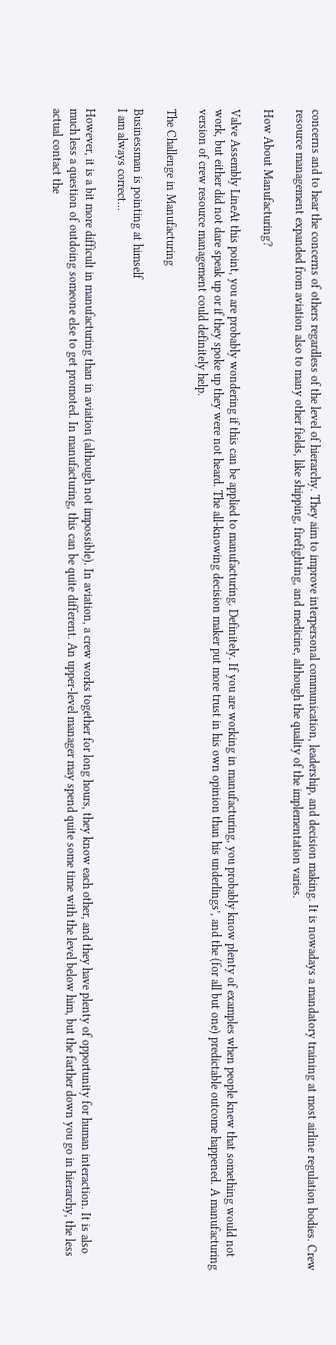concerns and to hear the concerns of others regardless of the level of hierarchy. They aim to improve interpersonal communication, leadership, and decision making. It is nowadays a mandatory training at most airline regulation bodies. Crew resource management expanded from aviation also to many other fields, like shipping, firefighting, and medicine, although the quality of the implementation varies.

How About Manufacturing?

Valve Assembly LineAt this point, you are probably wondering if this can be applied to manufacturing. Definitely. If you are working in manufacturing, you probably know plenty of examples when people knew that something would not work, but either did not dare speak up or if they spoke up they were not heard. The all-knowing decision maker put more trust in his own opinion than his underlings’, and the (for all but one) predictable outcome happened. A manufacturing version of crew resource management could definitely help.

The Challenge in Manufacturing

Businessman is pointing at himself
I am always correct…

However, it is a bit more difficult in manufacturing than in aviation (although not impossible). In aviation, a crew works together for long hours, they know each other, and they have plenty of opportunity for human interaction. It is also much less a question of outdoing someone else to get promoted. In manufacturing, this can be quite different. An upper-level manager may spend quite some time with the level below him, but the farther down you go in hierarchy, the less actual contact the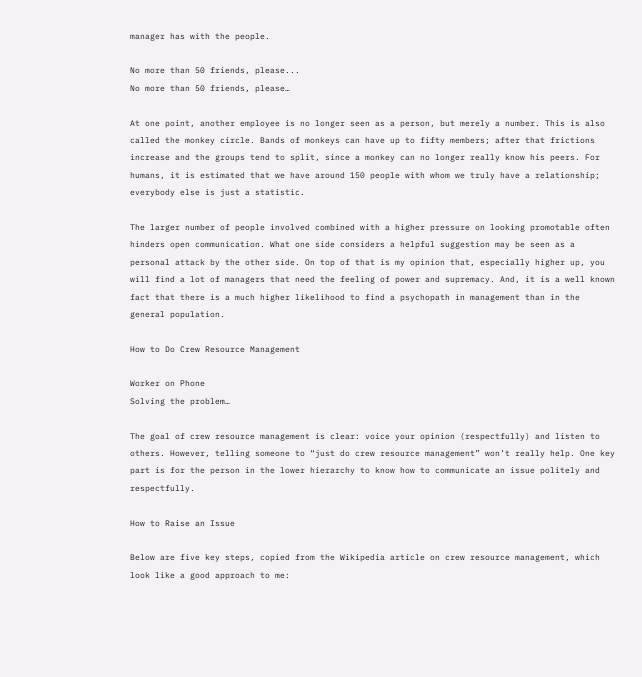manager has with the people.

No more than 50 friends, please...
No more than 50 friends, please…

At one point, another employee is no longer seen as a person, but merely a number. This is also called the monkey circle. Bands of monkeys can have up to fifty members; after that frictions increase and the groups tend to split, since a monkey can no longer really know his peers. For humans, it is estimated that we have around 150 people with whom we truly have a relationship; everybody else is just a statistic.

The larger number of people involved combined with a higher pressure on looking promotable often hinders open communication. What one side considers a helpful suggestion may be seen as a personal attack by the other side. On top of that is my opinion that, especially higher up, you will find a lot of managers that need the feeling of power and supremacy. And, it is a well known fact that there is a much higher likelihood to find a psychopath in management than in the general population.

How to Do Crew Resource Management

Worker on Phone
Solving the problem…

The goal of crew resource management is clear: voice your opinion (respectfully) and listen to others. However, telling someone to “just do crew resource management” won’t really help. One key part is for the person in the lower hierarchy to know how to communicate an issue politely and respectfully.

How to Raise an Issue

Below are five key steps, copied from the Wikipedia article on crew resource management, which look like a good approach to me: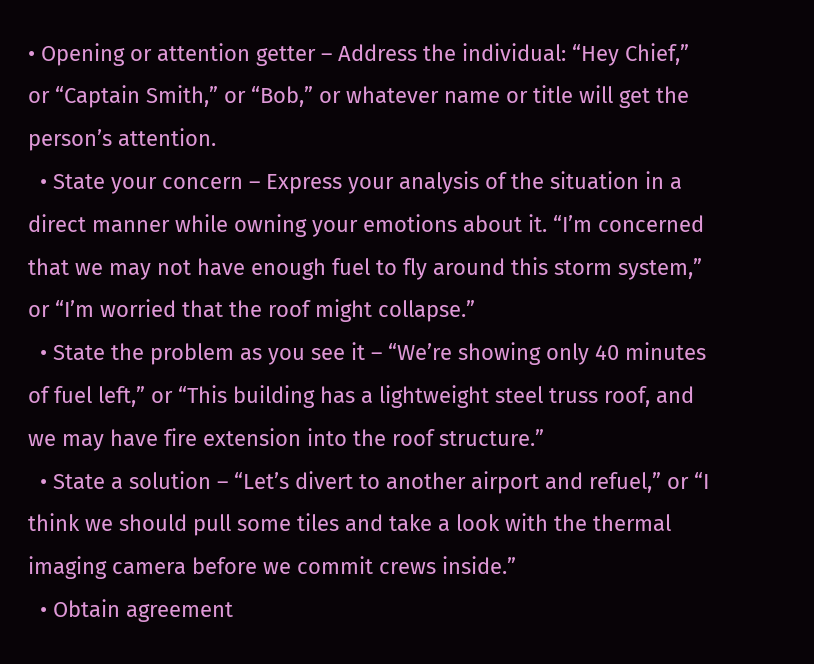• Opening or attention getter – Address the individual: “Hey Chief,” or “Captain Smith,” or “Bob,” or whatever name or title will get the person’s attention.
  • State your concern – Express your analysis of the situation in a direct manner while owning your emotions about it. “I’m concerned that we may not have enough fuel to fly around this storm system,” or “I’m worried that the roof might collapse.”
  • State the problem as you see it – “We’re showing only 40 minutes of fuel left,” or “This building has a lightweight steel truss roof, and we may have fire extension into the roof structure.”
  • State a solution – “Let’s divert to another airport and refuel,” or “I think we should pull some tiles and take a look with the thermal imaging camera before we commit crews inside.”
  • Obtain agreement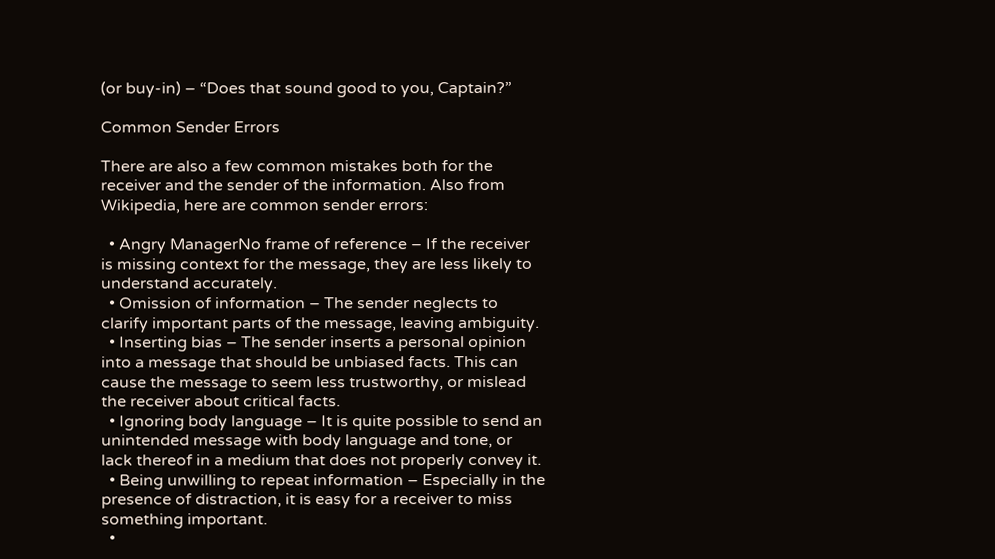(or buy-in) – “Does that sound good to you, Captain?”

Common Sender Errors

There are also a few common mistakes both for the receiver and the sender of the information. Also from Wikipedia, here are common sender errors:

  • Angry ManagerNo frame of reference – If the receiver is missing context for the message, they are less likely to understand accurately.
  • Omission of information – The sender neglects to clarify important parts of the message, leaving ambiguity.
  • Inserting bias – The sender inserts a personal opinion into a message that should be unbiased facts. This can cause the message to seem less trustworthy, or mislead the receiver about critical facts.
  • Ignoring body language – It is quite possible to send an unintended message with body language and tone, or lack thereof in a medium that does not properly convey it.
  • Being unwilling to repeat information – Especially in the presence of distraction, it is easy for a receiver to miss something important.
  •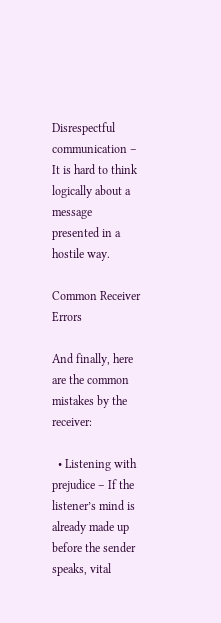Disrespectful communication – It is hard to think logically about a message presented in a hostile way.

Common Receiver Errors

And finally, here are the common mistakes by the receiver:

  • Listening with prejudice – If the listener’s mind is already made up before the sender speaks, vital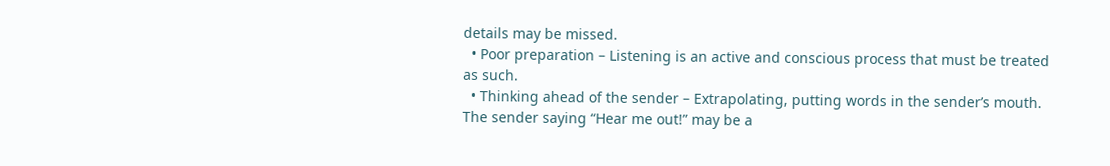details may be missed.
  • Poor preparation – Listening is an active and conscious process that must be treated as such.
  • Thinking ahead of the sender – Extrapolating, putting words in the sender’s mouth. The sender saying “Hear me out!” may be a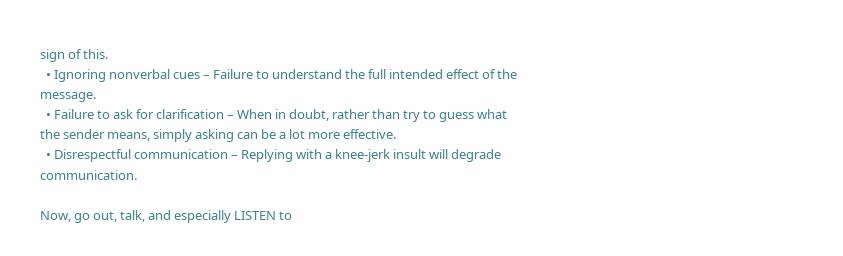sign of this.
  • Ignoring nonverbal cues – Failure to understand the full intended effect of the message.
  • Failure to ask for clarification – When in doubt, rather than try to guess what the sender means, simply asking can be a lot more effective.
  • Disrespectful communication – Replying with a knee-jerk insult will degrade communication.

Now, go out, talk, and especially LISTEN to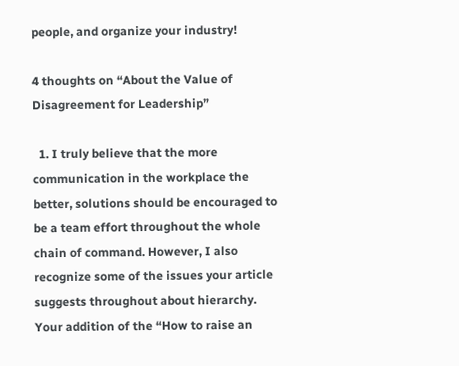people, and organize your industry!

4 thoughts on “About the Value of Disagreement for Leadership”

  1. I truly believe that the more communication in the workplace the better, solutions should be encouraged to be a team effort throughout the whole chain of command. However, I also recognize some of the issues your article suggests throughout about hierarchy. Your addition of the “How to raise an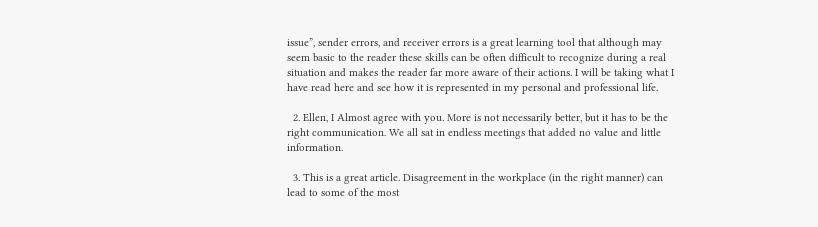issue”, sender errors, and receiver errors is a great learning tool that although may seem basic to the reader these skills can be often difficult to recognize during a real situation and makes the reader far more aware of their actions. I will be taking what I have read here and see how it is represented in my personal and professional life.

  2. Ellen, I Almost agree with you. More is not necessarily better, but it has to be the right communication. We all sat in endless meetings that added no value and little information.

  3. This is a great article. Disagreement in the workplace (in the right manner) can lead to some of the most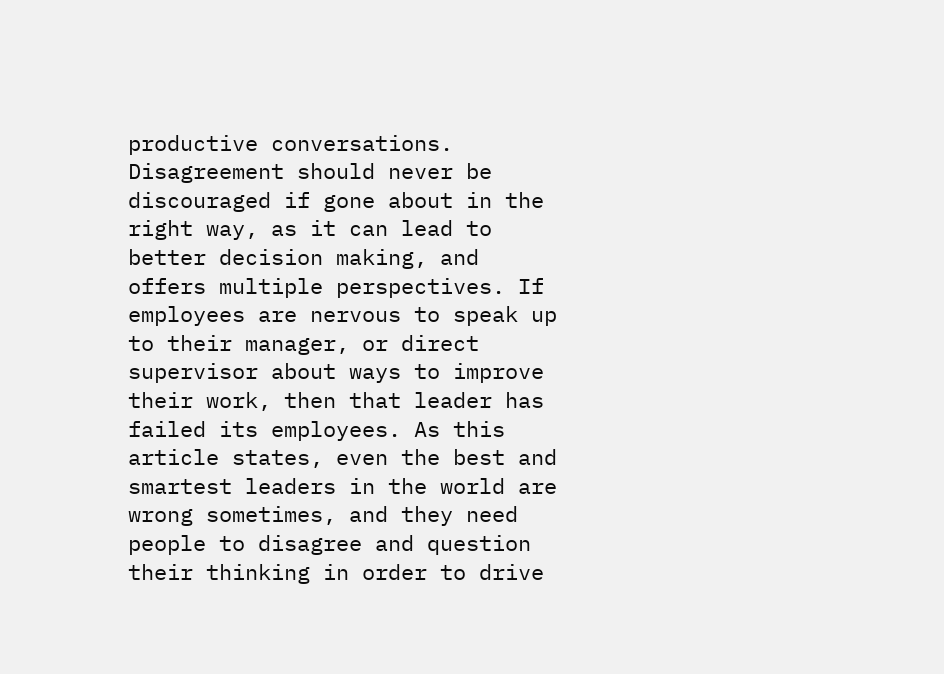productive conversations. Disagreement should never be discouraged if gone about in the right way, as it can lead to better decision making, and offers multiple perspectives. If employees are nervous to speak up to their manager, or direct supervisor about ways to improve their work, then that leader has failed its employees. As this article states, even the best and smartest leaders in the world are wrong sometimes, and they need people to disagree and question their thinking in order to drive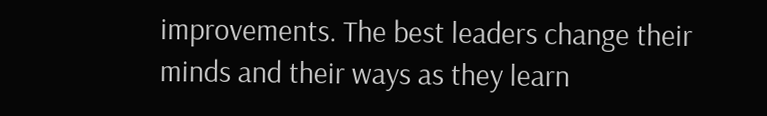improvements. The best leaders change their minds and their ways as they learn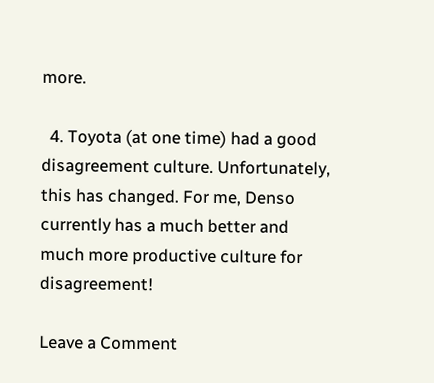more.

  4. Toyota (at one time) had a good disagreement culture. Unfortunately, this has changed. For me, Denso currently has a much better and much more productive culture for disagreement!

Leave a Comment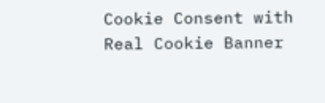Cookie Consent with Real Cookie Banner